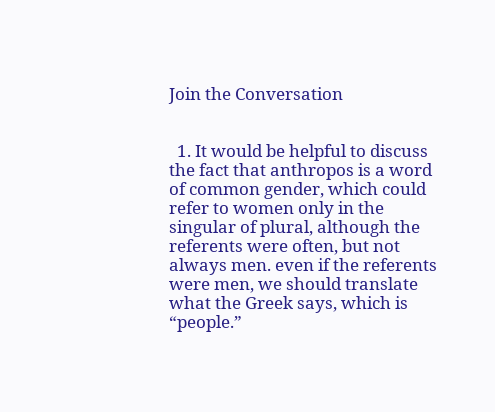Join the Conversation


  1. It would be helpful to discuss the fact that anthropos is a word of common gender, which could refer to women only in the singular of plural, although the referents were often, but not always men. even if the referents were men, we should translate what the Greek says, which is “people.”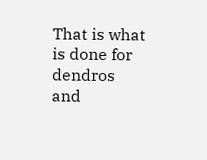That is what is done for dendros and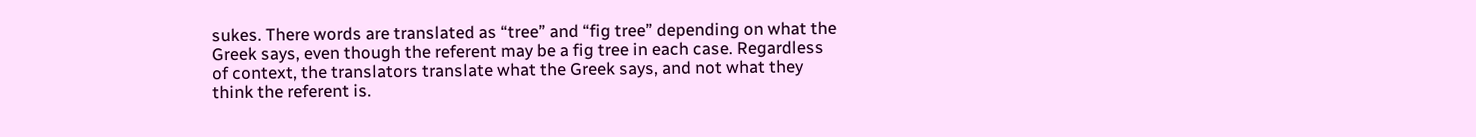sukes. There words are translated as “tree” and “fig tree” depending on what the Greek says, even though the referent may be a fig tree in each case. Regardless of context, the translators translate what the Greek says, and not what they think the referent is.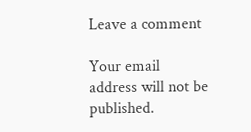Leave a comment

Your email address will not be published.